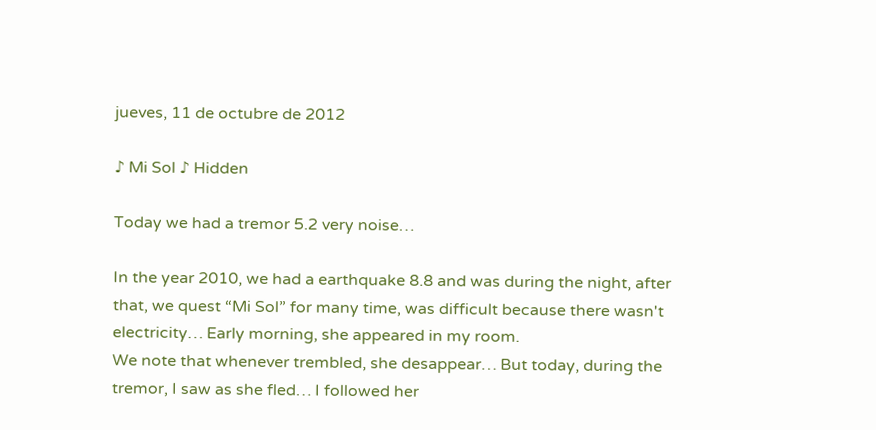jueves, 11 de octubre de 2012

♪ Mi Sol ♪ Hidden

Today we had a tremor 5.2 very noise…

In the year 2010, we had a earthquake 8.8 and was during the night, after that, we quest “Mi Sol” for many time, was difficult because there wasn't electricity… Early morning, she appeared in my room.
We note that whenever trembled, she desappear… But today, during the tremor, I saw as she fled… I followed her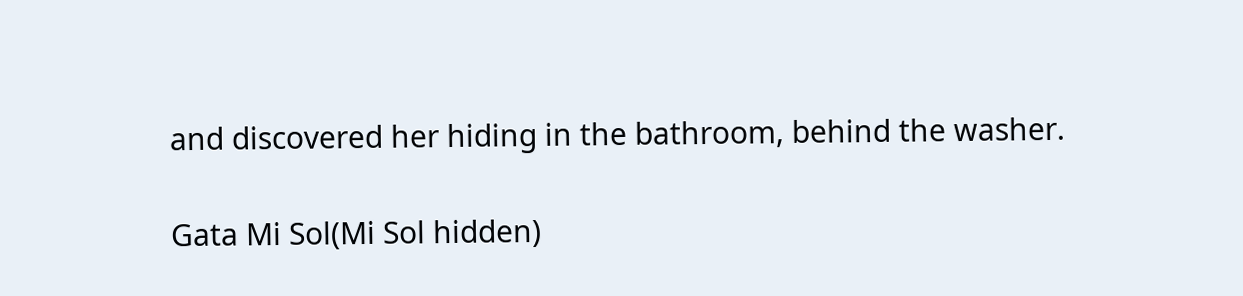and discovered her hiding in the bathroom, behind the washer.

Gata Mi Sol(Mi Sol hidden)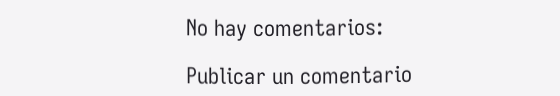No hay comentarios:

Publicar un comentario